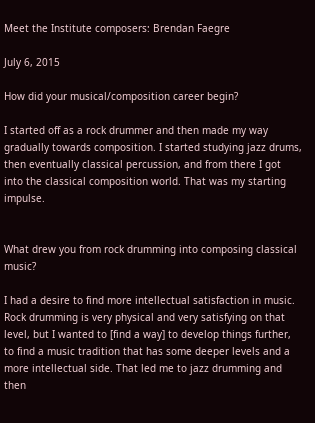Meet the Institute composers: Brendan Faegre

July 6, 2015

How did your musical/composition career begin?

I started off as a rock drummer and then made my way gradually towards composition. I started studying jazz drums, then eventually classical percussion, and from there I got into the classical composition world. That was my starting impulse.


What drew you from rock drumming into composing classical music?

I had a desire to find more intellectual satisfaction in music. Rock drumming is very physical and very satisfying on that level, but I wanted to [find a way] to develop things further, to find a music tradition that has some deeper levels and a more intellectual side. That led me to jazz drumming and then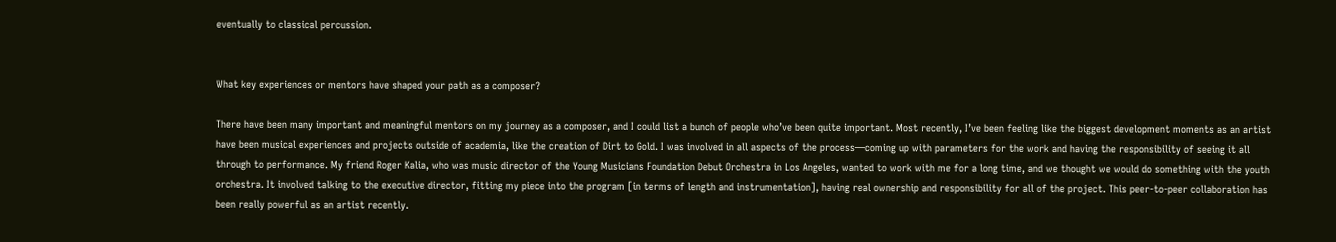eventually to classical percussion.


What key experiences or mentors have shaped your path as a composer?

There have been many important and meaningful mentors on my journey as a composer, and I could list a bunch of people who’ve been quite important. Most recently, I’ve been feeling like the biggest development moments as an artist have been musical experiences and projects outside of academia, like the creation of Dirt to Gold. I was involved in all aspects of the process—coming up with parameters for the work and having the responsibility of seeing it all through to performance. My friend Roger Kalia, who was music director of the Young Musicians Foundation Debut Orchestra in Los Angeles, wanted to work with me for a long time, and we thought we would do something with the youth orchestra. It involved talking to the executive director, fitting my piece into the program [in terms of length and instrumentation], having real ownership and responsibility for all of the project. This peer-to-peer collaboration has been really powerful as an artist recently.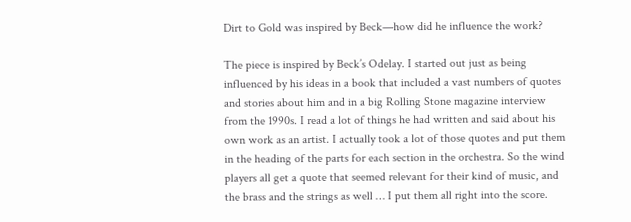Dirt to Gold was inspired by Beck—how did he influence the work?

The piece is inspired by Beck’s Odelay. I started out just as being influenced by his ideas in a book that included a vast numbers of quotes and stories about him and in a big Rolling Stone magazine interview from the 1990s. I read a lot of things he had written and said about his own work as an artist. I actually took a lot of those quotes and put them in the heading of the parts for each section in the orchestra. So the wind players all get a quote that seemed relevant for their kind of music, and the brass and the strings as well … I put them all right into the score.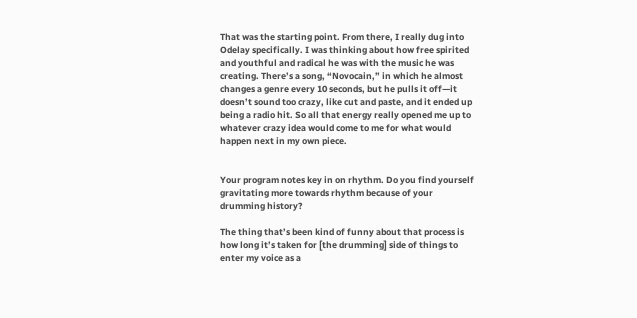That was the starting point. From there, I really dug into Odelay specifically. I was thinking about how free spirited and youthful and radical he was with the music he was creating. There’s a song, “Novocain,” in which he almost changes a genre every 10 seconds, but he pulls it off—it doesn’t sound too crazy, like cut and paste, and it ended up being a radio hit. So all that energy really opened me up to whatever crazy idea would come to me for what would happen next in my own piece.


Your program notes key in on rhythm. Do you find yourself gravitating more towards rhythm because of your drumming history?

The thing that’s been kind of funny about that process is how long it’s taken for [the drumming] side of things to enter my voice as a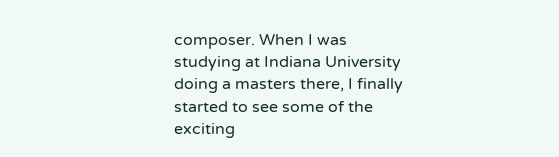composer. When I was studying at Indiana University doing a masters there, I finally started to see some of the exciting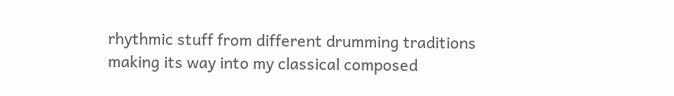rhythmic stuff from different drumming traditions making its way into my classical composed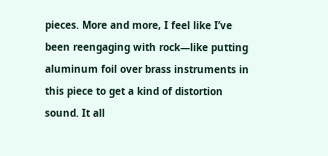pieces. More and more, I feel like I’ve been reengaging with rock—like putting aluminum foil over brass instruments in this piece to get a kind of distortion sound. It all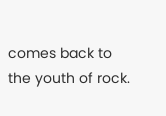comes back to the youth of rock.